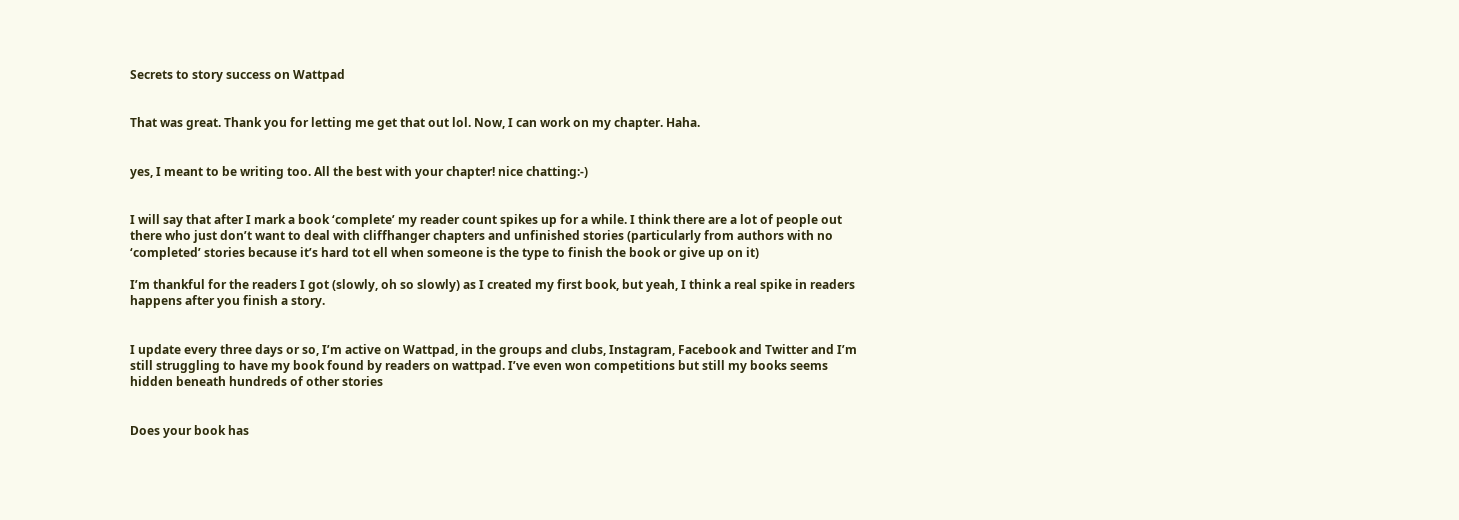Secrets to story success on Wattpad


That was great. Thank you for letting me get that out lol. Now, I can work on my chapter. Haha.


yes, I meant to be writing too. All the best with your chapter! nice chatting:-)


I will say that after I mark a book ‘complete’ my reader count spikes up for a while. I think there are a lot of people out there who just don’t want to deal with cliffhanger chapters and unfinished stories (particularly from authors with no ‘completed’ stories because it’s hard tot ell when someone is the type to finish the book or give up on it)

I’m thankful for the readers I got (slowly, oh so slowly) as I created my first book, but yeah, I think a real spike in readers happens after you finish a story.


I update every three days or so, I’m active on Wattpad, in the groups and clubs, Instagram, Facebook and Twitter and I’m still struggling to have my book found by readers on wattpad. I’ve even won competitions but still my books seems hidden beneath hundreds of other stories


Does your book has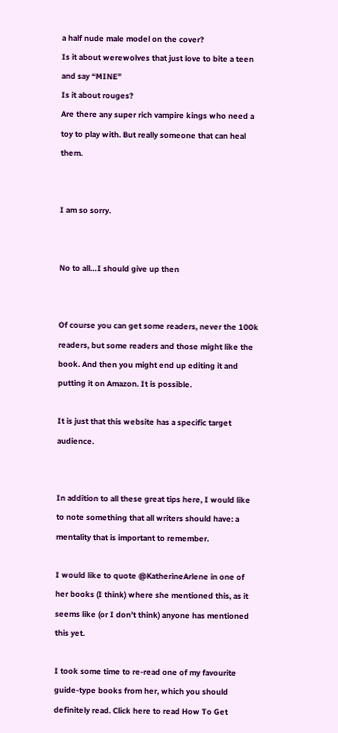a half nude male model on the cover?
Is it about werewolves that just love to bite a teen and say “MINE”
Is it about rouges?
Are there any super rich vampire kings who need a toy to play with. But really someone that can heal them.


I am so sorry.


No to all…I should give up then


Of course you can get some readers, never the 100k readers, but some readers and those might like the book. And then you might end up editing it and putting it on Amazon. It is possible.

It is just that this website has a specific target audience.


In addition to all these great tips here, I would like to note something that all writers should have: a mentality that is important to remember.

I would like to quote @KatherineArlene in one of her books (I think) where she mentioned this, as it seems like (or I don’t think) anyone has mentioned this yet.

I took some time to re-read one of my favourite guide-type books from her, which you should definitely read. Click here to read How To Get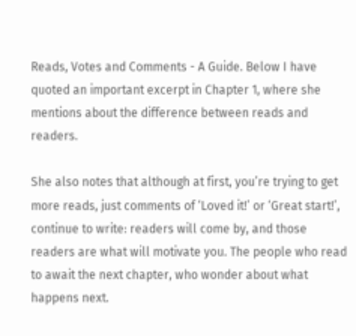Reads, Votes and Comments - A Guide. Below I have quoted an important excerpt in Chapter 1, where she mentions about the difference between reads and readers.

She also notes that although at first, you’re trying to get more reads, just comments of ‘Loved it!’ or ‘Great start!’, continue to write: readers will come by, and those readers are what will motivate you. The people who read to await the next chapter, who wonder about what happens next.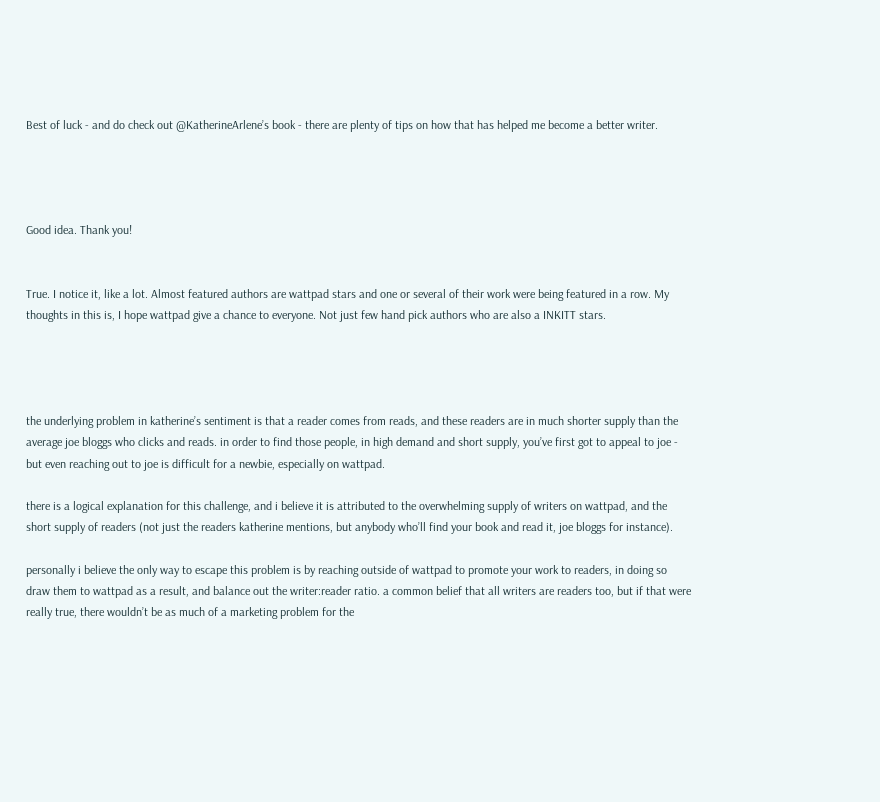Best of luck - and do check out @KatherineArlene’s book - there are plenty of tips on how that has helped me become a better writer.




Good idea. Thank you!


True. I notice it, like a lot. Almost featured authors are wattpad stars and one or several of their work were being featured in a row. My thoughts in this is, I hope wattpad give a chance to everyone. Not just few hand pick authors who are also a INKITT stars.




the underlying problem in katherine’s sentiment is that a reader comes from reads, and these readers are in much shorter supply than the average joe bloggs who clicks and reads. in order to find those people, in high demand and short supply, you’ve first got to appeal to joe - but even reaching out to joe is difficult for a newbie, especially on wattpad.

there is a logical explanation for this challenge, and i believe it is attributed to the overwhelming supply of writers on wattpad, and the short supply of readers (not just the readers katherine mentions, but anybody who’ll find your book and read it, joe bloggs for instance).

personally i believe the only way to escape this problem is by reaching outside of wattpad to promote your work to readers, in doing so draw them to wattpad as a result, and balance out the writer:reader ratio. a common belief that all writers are readers too, but if that were really true, there wouldn’t be as much of a marketing problem for the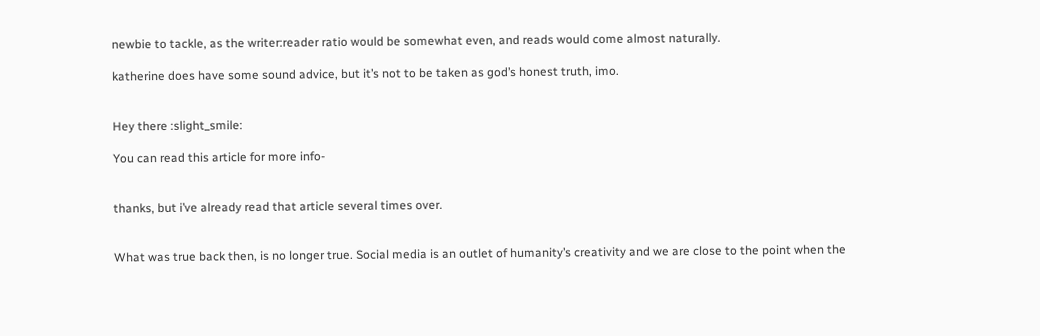newbie to tackle, as the writer:reader ratio would be somewhat even, and reads would come almost naturally.

katherine does have some sound advice, but it’s not to be taken as god’s honest truth, imo.


Hey there :slight_smile:

You can read this article for more info-


thanks, but i’ve already read that article several times over.


What was true back then, is no longer true. Social media is an outlet of humanity’s creativity and we are close to the point when the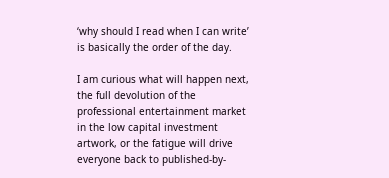‘why should I read when I can write’ is basically the order of the day.

I am curious what will happen next, the full devolution of the professional entertainment market in the low capital investment artwork, or the fatigue will drive everyone back to published-by-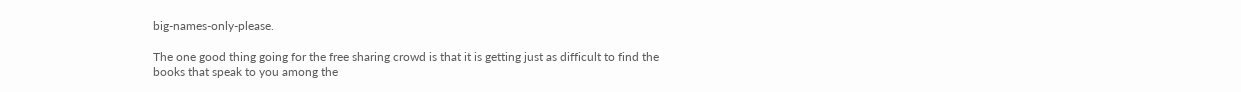big-names-only-please.

The one good thing going for the free sharing crowd is that it is getting just as difficult to find the books that speak to you among the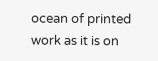ocean of printed work as it is on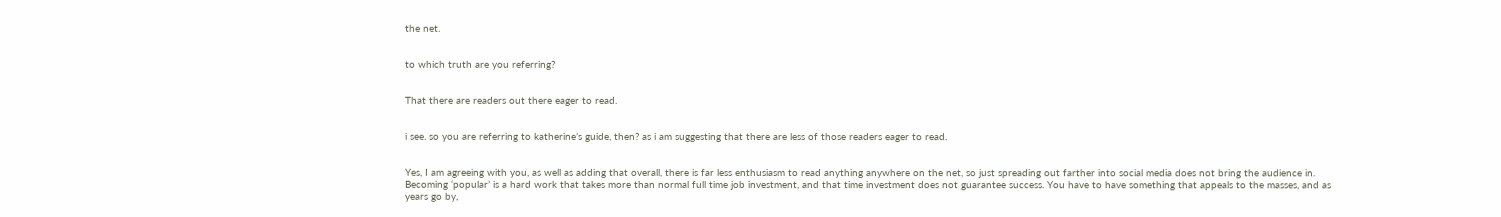the net.


to which truth are you referring?


That there are readers out there eager to read.


i see. so you are referring to katherine’s guide, then? as i am suggesting that there are less of those readers eager to read.


Yes, I am agreeing with you, as well as adding that overall, there is far less enthusiasm to read anything anywhere on the net, so just spreading out farther into social media does not bring the audience in. Becoming ‘popular’ is a hard work that takes more than normal full time job investment, and that time investment does not guarantee success. You have to have something that appeals to the masses, and as years go by,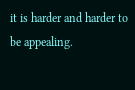it is harder and harder to be appealing.